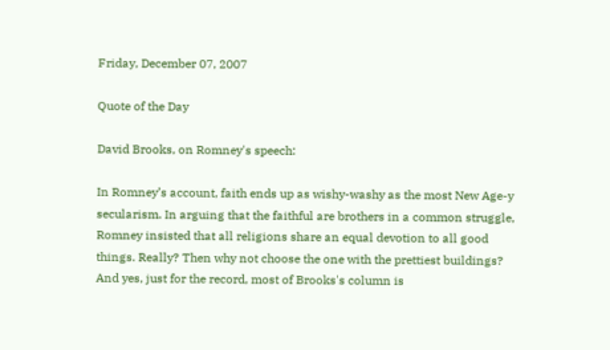Friday, December 07, 2007

Quote of the Day

David Brooks, on Romney's speech:

In Romney’s account, faith ends up as wishy-washy as the most New Age-y secularism. In arguing that the faithful are brothers in a common struggle, Romney insisted that all religions share an equal devotion to all good things. Really? Then why not choose the one with the prettiest buildings?
And yes, just for the record, most of Brooks's column is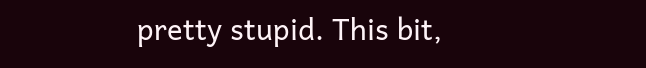pretty stupid. This bit,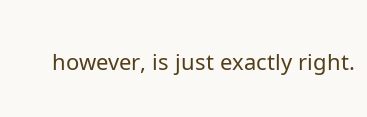however, is just exactly right.